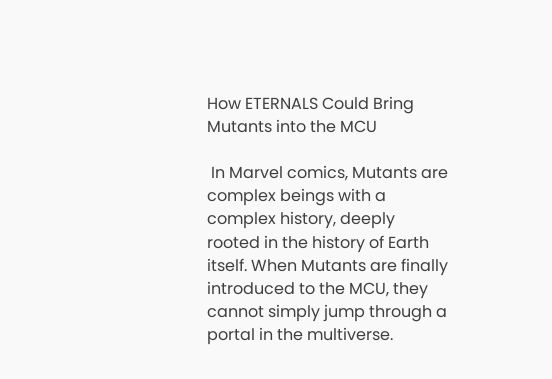How ETERNALS Could Bring Mutants into the MCU

 In Marvel comics, Mutants are complex beings with a complex history, deeply rooted in the history of Earth itself. When Mutants are finally introduced to the MCU, they cannot simply jump through a portal in the multiverse.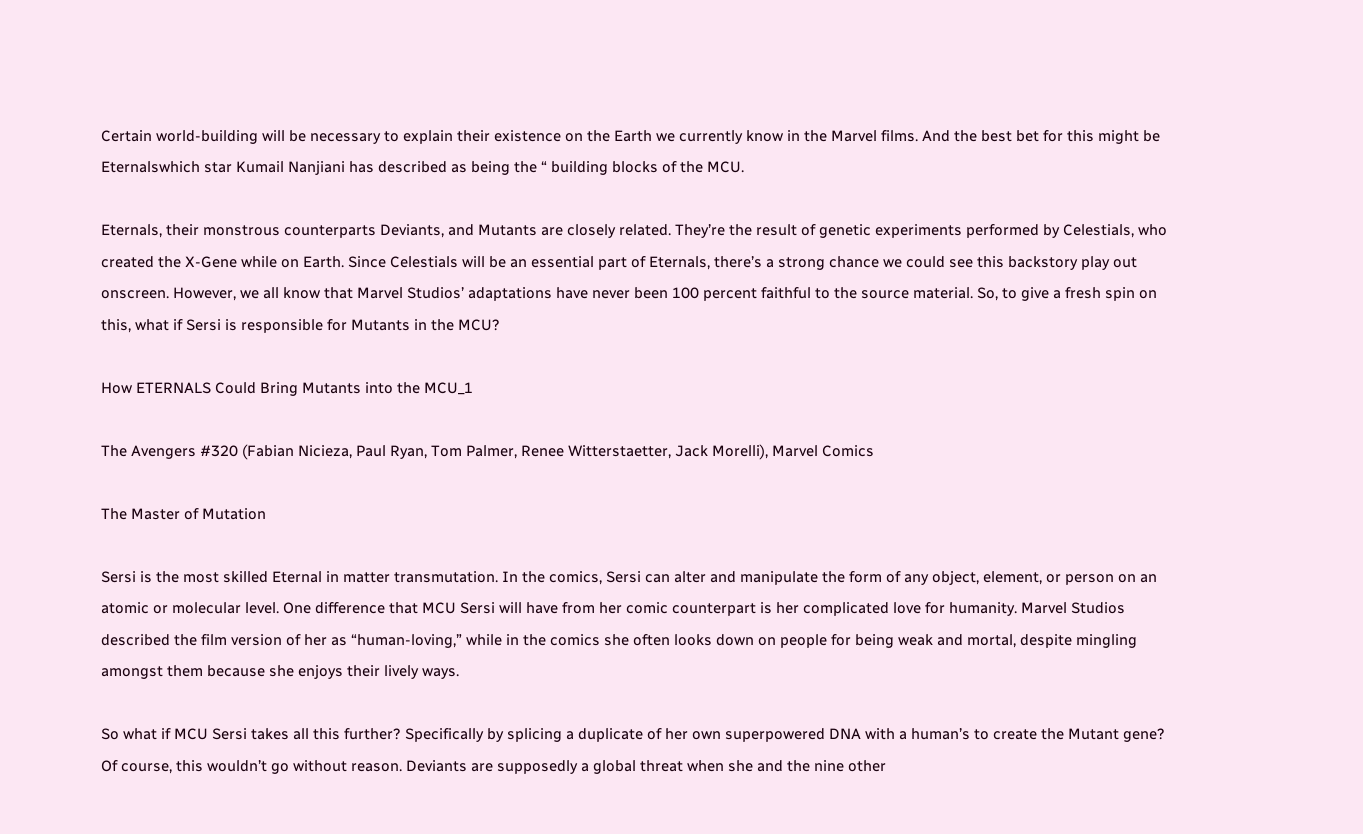Certain world-building will be necessary to explain their existence on the Earth we currently know in the Marvel films. And the best bet for this might be Eternalswhich star Kumail Nanjiani has described as being the “ building blocks of the MCU.

Eternals, their monstrous counterparts Deviants, and Mutants are closely related. They’re the result of genetic experiments performed by Celestials, who created the X-Gene while on Earth. Since Celestials will be an essential part of Eternals, there’s a strong chance we could see this backstory play out onscreen. However, we all know that Marvel Studios’ adaptations have never been 100 percent faithful to the source material. So, to give a fresh spin on this, what if Sersi is responsible for Mutants in the MCU?

How ETERNALS Could Bring Mutants into the MCU_1

The Avengers #320 (Fabian Nicieza, Paul Ryan, Tom Palmer, Renee Witterstaetter, Jack Morelli), Marvel Comics

The Master of Mutation

Sersi is the most skilled Eternal in matter transmutation. In the comics, Sersi can alter and manipulate the form of any object, element, or person on an atomic or molecular level. One difference that MCU Sersi will have from her comic counterpart is her complicated love for humanity. Marvel Studios described the film version of her as “human-loving,” while in the comics she often looks down on people for being weak and mortal, despite mingling amongst them because she enjoys their lively ways.

So what if MCU Sersi takes all this further? Specifically by splicing a duplicate of her own superpowered DNA with a human’s to create the Mutant gene? Of course, this wouldn’t go without reason. Deviants are supposedly a global threat when she and the nine other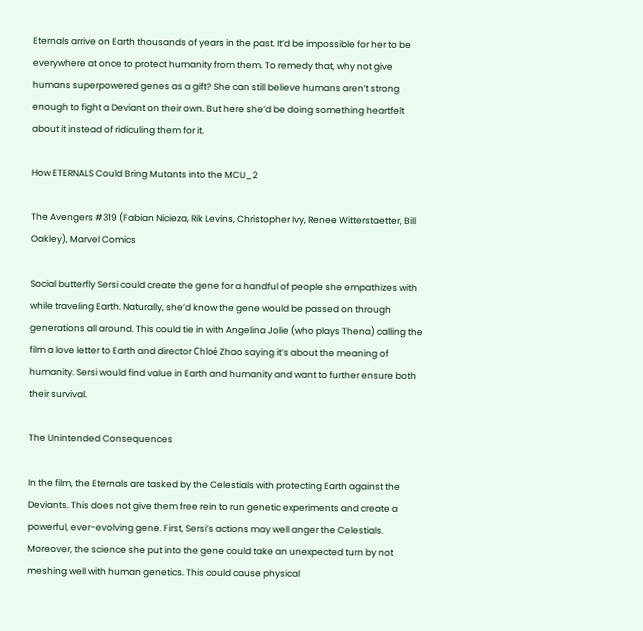Eternals arrive on Earth thousands of years in the past. It’d be impossible for her to be everywhere at once to protect humanity from them. To remedy that, why not give humans superpowered genes as a gift? She can still believe humans aren’t strong enough to fight a Deviant on their own. But here she’d be doing something heartfelt about it instead of ridiculing them for it.

How ETERNALS Could Bring Mutants into the MCU_2

The Avengers #319 (Fabian Nicieza, Rik Levins, Christopher Ivy, Renee Witterstaetter, Bill Oakley), Marvel Comics

Social butterfly Sersi could create the gene for a handful of people she empathizes with while traveling Earth. Naturally, she’d know the gene would be passed on through generations all around. This could tie in with Angelina Jolie (who plays Thena) calling the film a love letter to Earth and director Chloé Zhao saying it’s about the meaning of humanity. Sersi would find value in Earth and humanity and want to further ensure both their survival.

The Unintended Consequences

In the film, the Eternals are tasked by the Celestials with protecting Earth against the Deviants. This does not give them free rein to run genetic experiments and create a powerful, ever-evolving gene. First, Sersi’s actions may well anger the Celestials. Moreover, the science she put into the gene could take an unexpected turn by not meshing well with human genetics. This could cause physical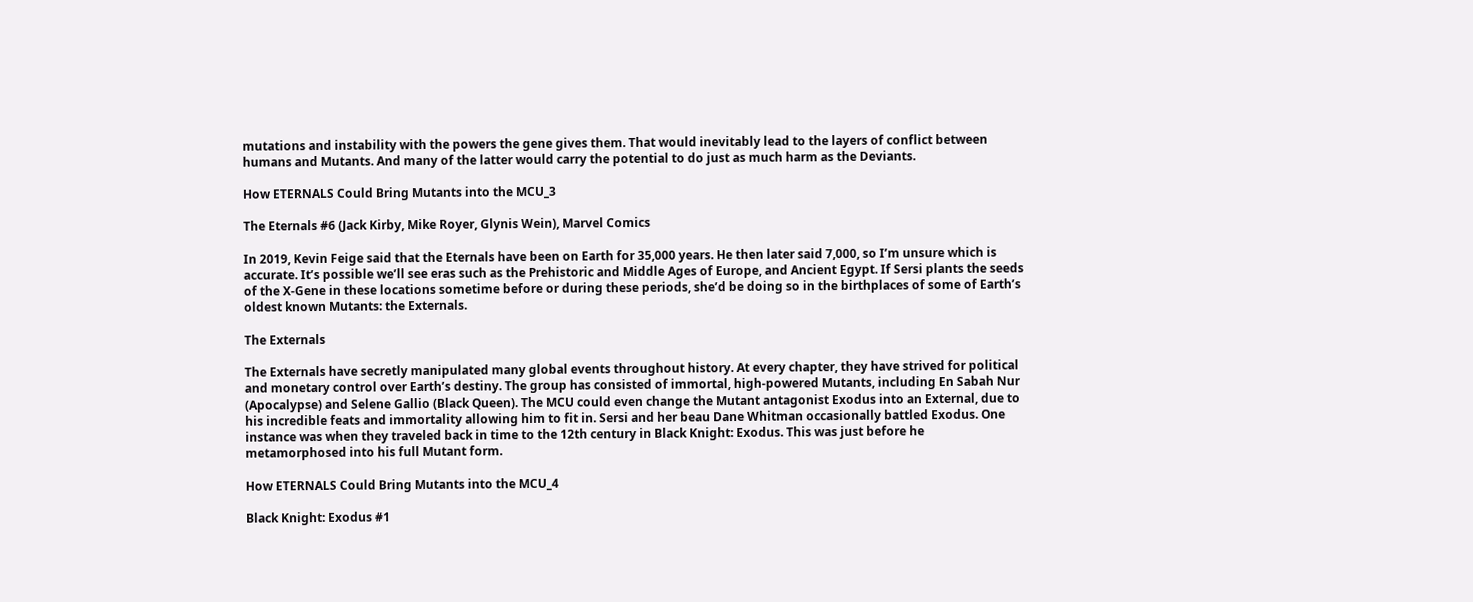mutations and instability with the powers the gene gives them. That would inevitably lead to the layers of conflict between humans and Mutants. And many of the latter would carry the potential to do just as much harm as the Deviants.

How ETERNALS Could Bring Mutants into the MCU_3

The Eternals #6 (Jack Kirby, Mike Royer, Glynis Wein), Marvel Comics

In 2019, Kevin Feige said that the Eternals have been on Earth for 35,000 years. He then later said 7,000, so I’m unsure which is accurate. It’s possible we’ll see eras such as the Prehistoric and Middle Ages of Europe, and Ancient Egypt. If Sersi plants the seeds of the X-Gene in these locations sometime before or during these periods, she’d be doing so in the birthplaces of some of Earth’s oldest known Mutants: the Externals.

The Externals

The Externals have secretly manipulated many global events throughout history. At every chapter, they have strived for political and monetary control over Earth’s destiny. The group has consisted of immortal, high-powered Mutants, including En Sabah Nur (Apocalypse) and Selene Gallio (Black Queen). The MCU could even change the Mutant antagonist Exodus into an External, due to his incredible feats and immortality allowing him to fit in. Sersi and her beau Dane Whitman occasionally battled Exodus. One instance was when they traveled back in time to the 12th century in Black Knight: Exodus. This was just before he metamorphosed into his full Mutant form.

How ETERNALS Could Bring Mutants into the MCU_4

Black Knight: Exodus #1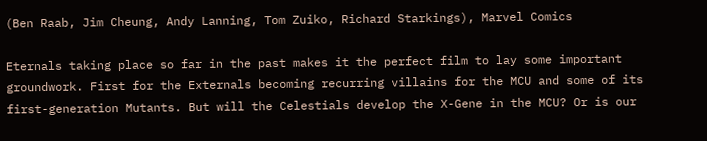(Ben Raab, Jim Cheung, Andy Lanning, Tom Zuiko, Richard Starkings), Marvel Comics

Eternals taking place so far in the past makes it the perfect film to lay some important groundwork. First for the Externals becoming recurring villains for the MCU and some of its first-generation Mutants. But will the Celestials develop the X-Gene in the MCU? Or is our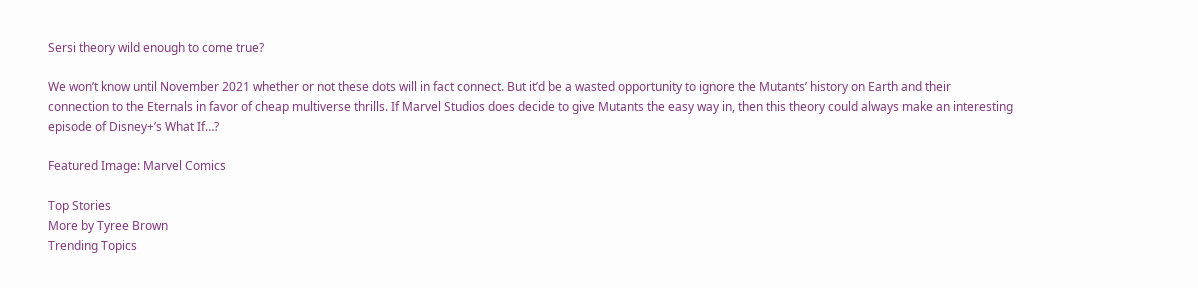Sersi theory wild enough to come true?

We won’t know until November 2021 whether or not these dots will in fact connect. But it’d be a wasted opportunity to ignore the Mutants’ history on Earth and their connection to the Eternals in favor of cheap multiverse thrills. If Marvel Studios does decide to give Mutants the easy way in, then this theory could always make an interesting episode of Disney+’s What If…?

Featured Image: Marvel Comics

Top Stories
More by Tyree Brown
Trending Topics